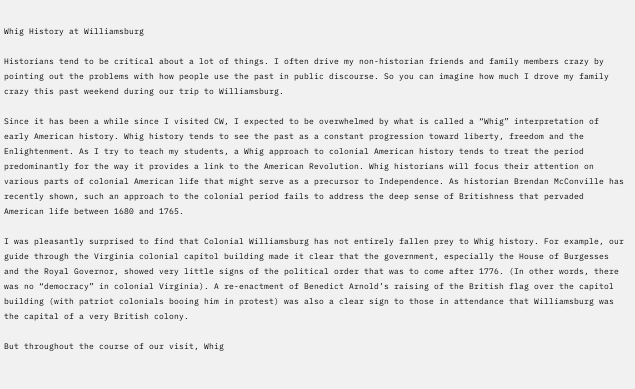Whig History at Williamsburg

Historians tend to be critical about a lot of things. I often drive my non-historian friends and family members crazy by pointing out the problems with how people use the past in public discourse. So you can imagine how much I drove my family crazy this past weekend during our trip to Williamsburg.

Since it has been a while since I visited CW, I expected to be overwhelmed by what is called a “Whig” interpretation of early American history. Whig history tends to see the past as a constant progression toward liberty, freedom and the Enlightenment. As I try to teach my students, a Whig approach to colonial American history tends to treat the period predominantly for the way it provides a link to the American Revolution. Whig historians will focus their attention on various parts of colonial American life that might serve as a precursor to Independence. As historian Brendan McConville has recently shown, such an approach to the colonial period fails to address the deep sense of Britishness that pervaded American life between 1680 and 1765.

I was pleasantly surprised to find that Colonial Williamsburg has not entirely fallen prey to Whig history. For example, our guide through the Virginia colonial capitol building made it clear that the government, especially the House of Burgesses and the Royal Governor, showed very little signs of the political order that was to come after 1776. (In other words, there was no “democracy” in colonial Virginia). A re-enactment of Benedict Arnold’s raising of the British flag over the capitol building (with patriot colonials booing him in protest) was also a clear sign to those in attendance that Williamsburg was the capital of a very British colony.

But throughout the course of our visit, Whig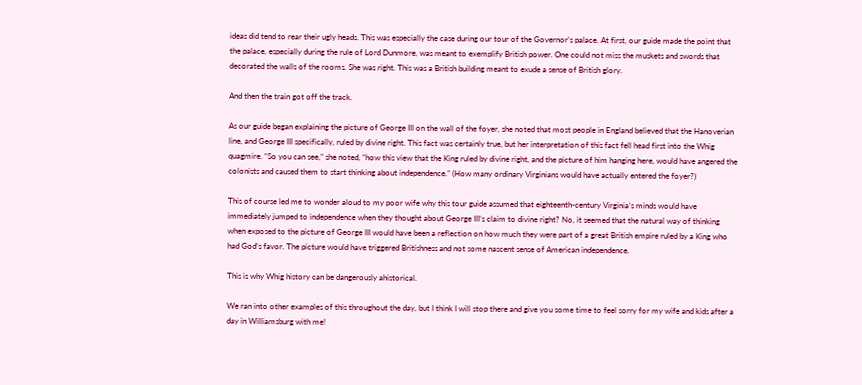ideas did tend to rear their ugly heads. This was especially the case during our tour of the Governor’s palace. At first, our guide made the point that the palace, especially during the rule of Lord Dunmore, was meant to exemplify British power. One could not miss the muskets and swords that decorated the walls of the rooms. She was right. This was a British building meant to exude a sense of British glory.

And then the train got off the track.

As our guide began explaining the picture of George III on the wall of the foyer, she noted that most people in England believed that the Hanoverian line, and George III specifically, ruled by divine right. This fact was certainly true, but her interpretation of this fact fell head first into the Whig quagmire. “So you can see,” she noted, “how this view that the King ruled by divine right, and the picture of him hanging here, would have angered the colonists and caused them to start thinking about independence.” (How many ordinary Virginians would have actually entered the foyer?)

This of course led me to wonder aloud to my poor wife why this tour guide assumed that eighteenth-century Virginia’s minds would have immediately jumped to independence when they thought about George III’s claim to divine right? No, it seemed that the natural way of thinking when exposed to the picture of George III would have been a reflection on how much they were part of a great British empire ruled by a King who had God’s favor. The picture would have triggered Britishness and not some nascent sense of American independence.

This is why Whig history can be dangerously ahistorical.

We ran into other examples of this throughout the day, but I think I will stop there and give you some time to feel sorry for my wife and kids after a day in Williamsburg with me!